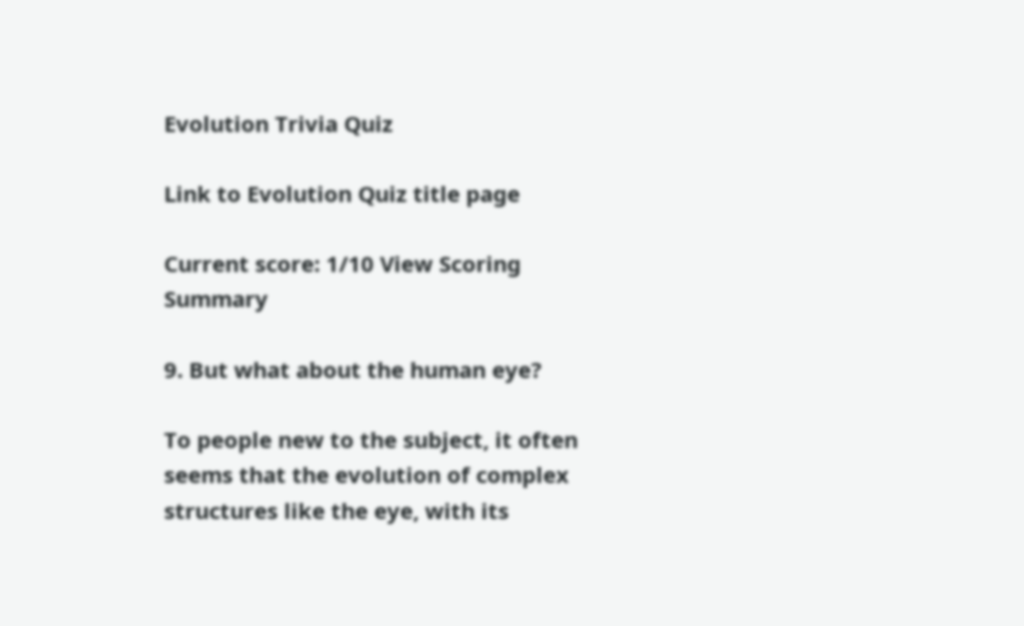Evolution Trivia Quiz

Link to Evolution Quiz title page

Current score: 1/10 View Scoring Summary

9. But what about the human eye?

To people new to the subject, it often seems that the evolution of complex structures like the eye, with its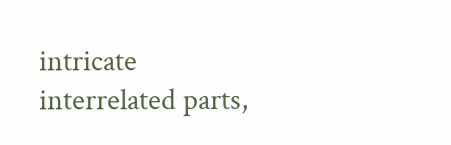intricate interrelated parts,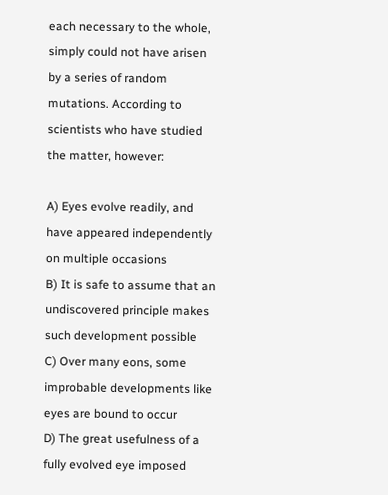each necessary to the whole, simply could not have arisen by a series of random mutations. According to scientists who have studied the matter, however:

A) Eyes evolve readily, and have appeared independently on multiple occasions
B) It is safe to assume that an undiscovered principle makes such development possible
C) Over many eons, some improbable developments like eyes are bound to occur
D) The great usefulness of a fully evolved eye imposed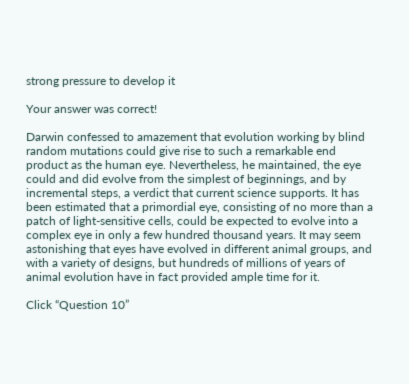strong pressure to develop it

Your answer was correct!

Darwin confessed to amazement that evolution working by blind random mutations could give rise to such a remarkable end product as the human eye. Nevertheless, he maintained, the eye could and did evolve from the simplest of beginnings, and by incremental steps, a verdict that current science supports. It has been estimated that a primordial eye, consisting of no more than a patch of light-sensitive cells, could be expected to evolve into a complex eye in only a few hundred thousand years. It may seem astonishing that eyes have evolved in different animal groups, and with a variety of designs, but hundreds of millions of years of animal evolution have in fact provided ample time for it.

Click “Question 10”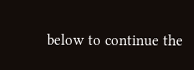below to continue the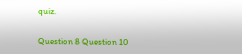quiz.


Question 8 Question 10